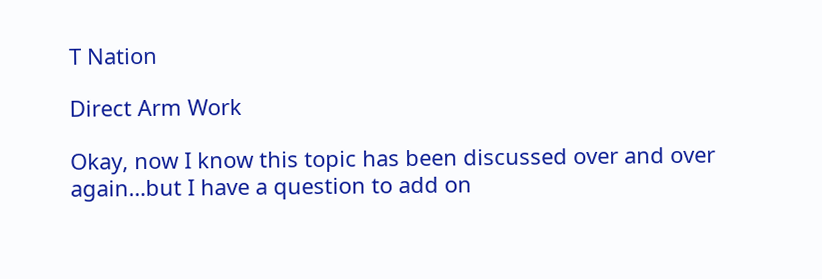T Nation

Direct Arm Work

Okay, now I know this topic has been discussed over and over again…but I have a question to add on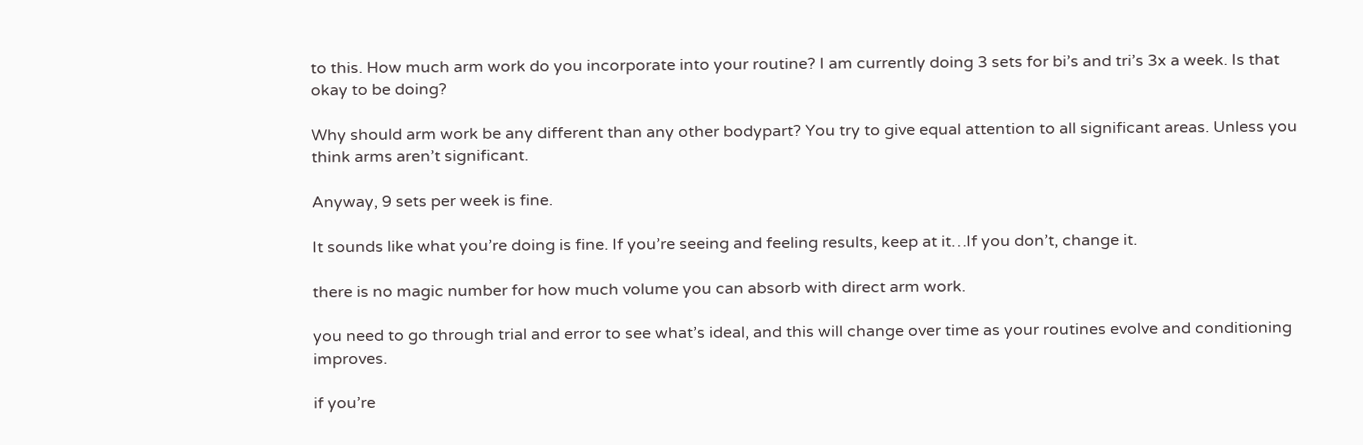to this. How much arm work do you incorporate into your routine? I am currently doing 3 sets for bi’s and tri’s 3x a week. Is that okay to be doing?

Why should arm work be any different than any other bodypart? You try to give equal attention to all significant areas. Unless you think arms aren’t significant.

Anyway, 9 sets per week is fine.

It sounds like what you’re doing is fine. If you’re seeing and feeling results, keep at it…If you don’t, change it.

there is no magic number for how much volume you can absorb with direct arm work.

you need to go through trial and error to see what’s ideal, and this will change over time as your routines evolve and conditioning improves.

if you’re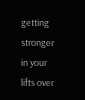getting stronger in your lifts over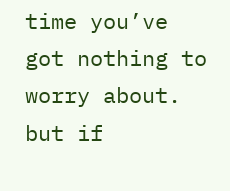time you’ve got nothing to worry about. but if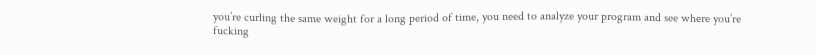you’re curling the same weight for a long period of time, you need to analyze your program and see where you’re fucking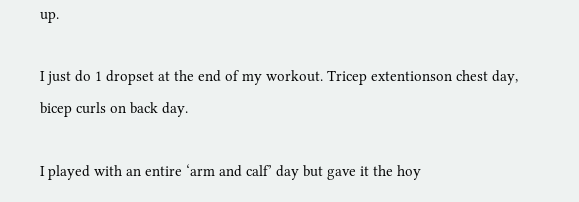up.

I just do 1 dropset at the end of my workout. Tricep extentionson chest day, bicep curls on back day.

I played with an entire ‘arm and calf’ day but gave it the hoy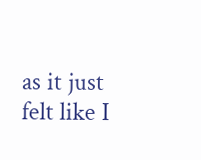as it just felt like I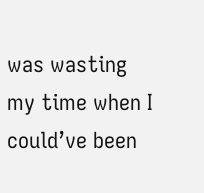was wasting my time when I could’ve been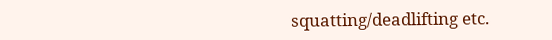squatting/deadlifting etc.